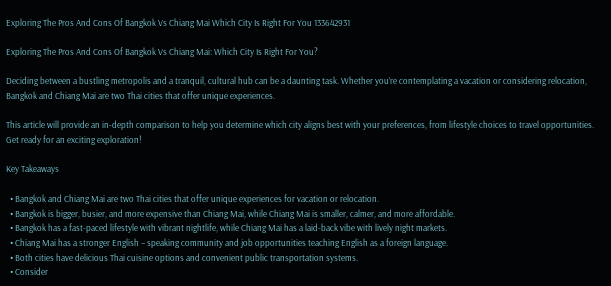Exploring The Pros And Cons Of Bangkok Vs Chiang Mai Which City Is Right For You 133642931

Exploring The Pros And Cons Of Bangkok Vs Chiang Mai: Which City Is Right For You?

Deciding between a bustling metropolis and a tranquil, cultural hub can be a daunting task. Whether you’re contemplating a vacation or considering relocation, Bangkok and Chiang Mai are two Thai cities that offer unique experiences.

This article will provide an in-depth comparison to help you determine which city aligns best with your preferences, from lifestyle choices to travel opportunities. Get ready for an exciting exploration!

Key Takeaways

  • Bangkok and Chiang Mai are two Thai cities that offer unique experiences for vacation or relocation.
  • Bangkok is bigger, busier, and more expensive than Chiang Mai, while Chiang Mai is smaller, calmer, and more affordable.
  • Bangkok has a fast-paced lifestyle with vibrant nightlife, while Chiang Mai has a laid-back vibe with lively night markets.
  • Chiang Mai has a stronger English – speaking community and job opportunities teaching English as a foreign language.
  • Both cities have delicious Thai cuisine options and convenient public transportation systems.
  • Consider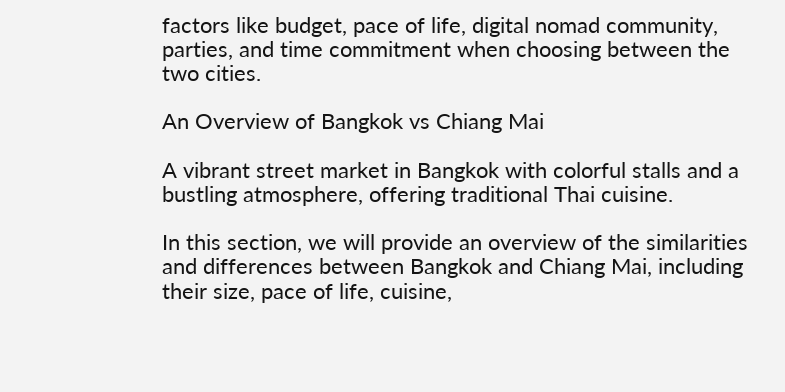factors like budget, pace of life, digital nomad community, parties, and time commitment when choosing between the two cities.

An Overview of Bangkok vs Chiang Mai

A vibrant street market in Bangkok with colorful stalls and a bustling atmosphere, offering traditional Thai cuisine.

In this section, we will provide an overview of the similarities and differences between Bangkok and Chiang Mai, including their size, pace of life, cuisine,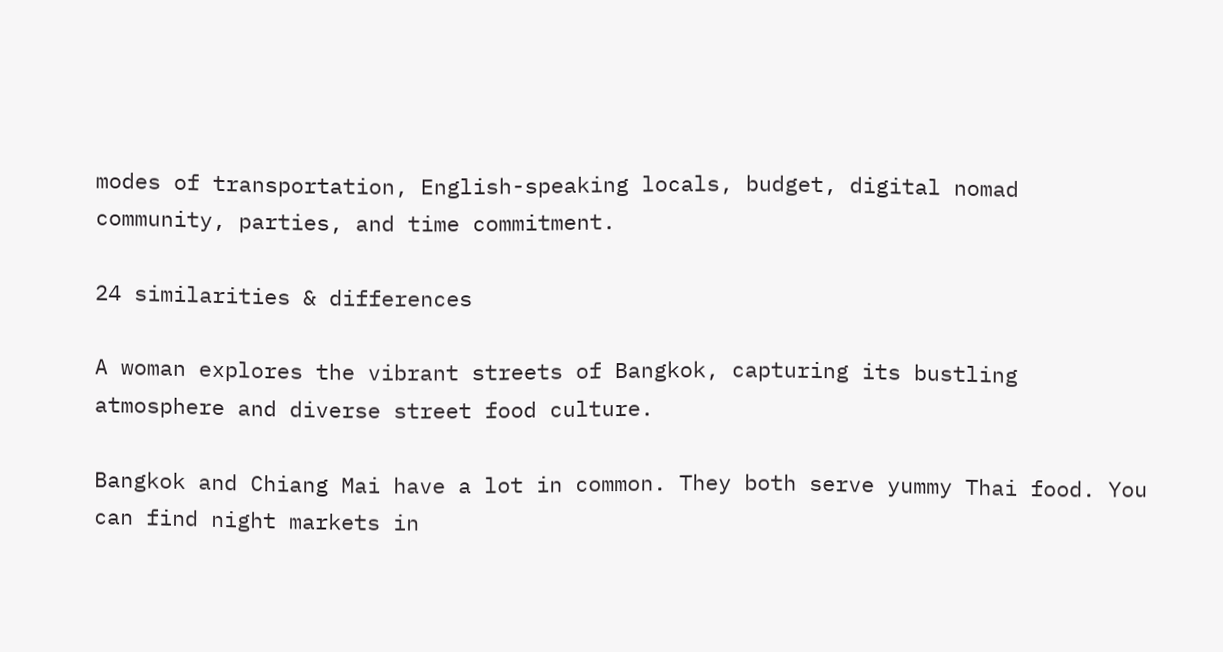modes of transportation, English-speaking locals, budget, digital nomad community, parties, and time commitment.

24 similarities & differences

A woman explores the vibrant streets of Bangkok, capturing its bustling atmosphere and diverse street food culture.

Bangkok and Chiang Mai have a lot in common. They both serve yummy Thai food. You can find night markets in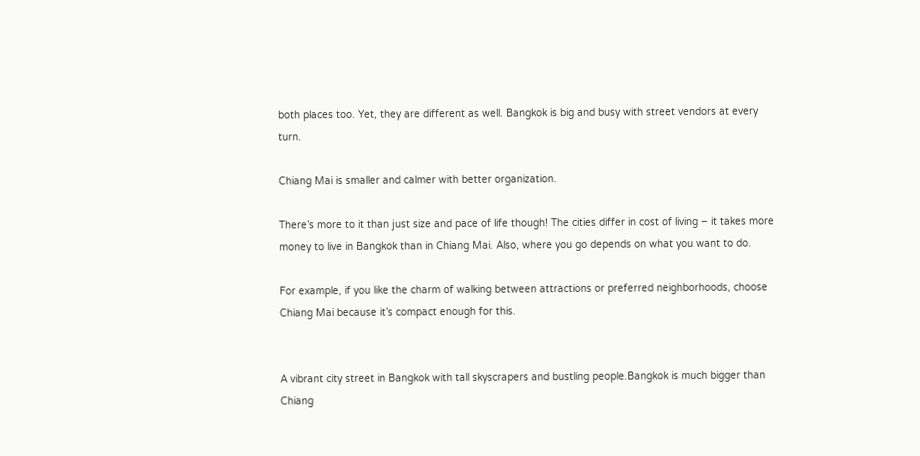both places too. Yet, they are different as well. Bangkok is big and busy with street vendors at every turn.

Chiang Mai is smaller and calmer with better organization.

There’s more to it than just size and pace of life though! The cities differ in cost of living – it takes more money to live in Bangkok than in Chiang Mai. Also, where you go depends on what you want to do.

For example, if you like the charm of walking between attractions or preferred neighborhoods, choose Chiang Mai because it’s compact enough for this.


A vibrant city street in Bangkok with tall skyscrapers and bustling people.Bangkok is much bigger than Chiang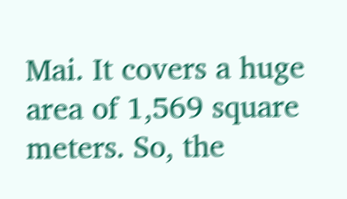Mai. It covers a huge area of 1,569 square meters. So, the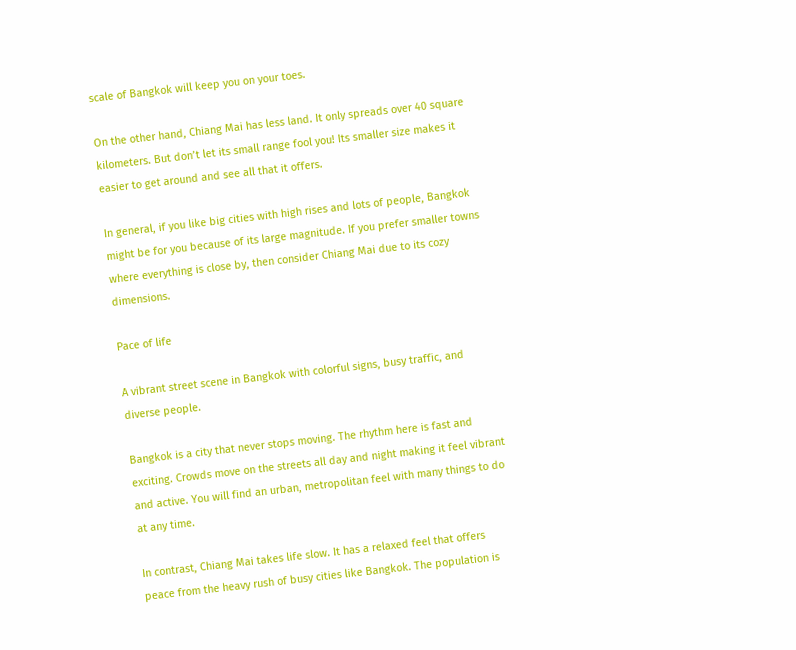scale of Bangkok will keep you on your toes.

On the other hand, Chiang Mai has less land. It only spreads over 40 square kilometers. But don’t let its small range fool you! Its smaller size makes it easier to get around and see all that it offers.

In general, if you like big cities with high rises and lots of people, Bangkok might be for you because of its large magnitude. If you prefer smaller towns where everything is close by, then consider Chiang Mai due to its cozy dimensions.

Pace of life

A vibrant street scene in Bangkok with colorful signs, busy traffic, and diverse people.

Bangkok is a city that never stops moving. The rhythm here is fast and exciting. Crowds move on the streets all day and night making it feel vibrant and active. You will find an urban, metropolitan feel with many things to do at any time.

In contrast, Chiang Mai takes life slow. It has a relaxed feel that offers peace from the heavy rush of busy cities like Bangkok. The population is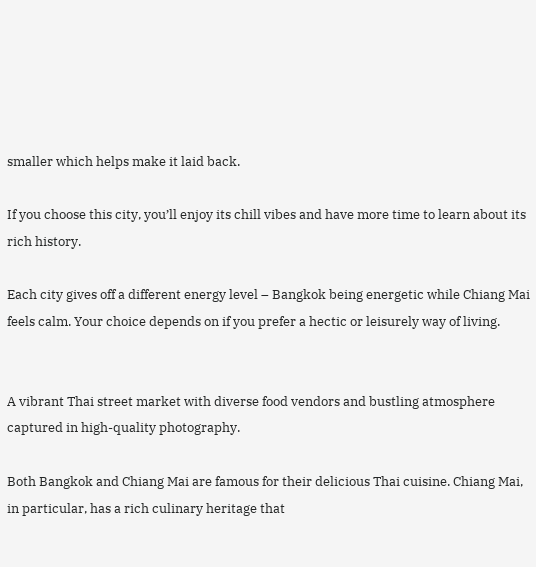smaller which helps make it laid back.

If you choose this city, you’ll enjoy its chill vibes and have more time to learn about its rich history.

Each city gives off a different energy level – Bangkok being energetic while Chiang Mai feels calm. Your choice depends on if you prefer a hectic or leisurely way of living.


A vibrant Thai street market with diverse food vendors and bustling atmosphere captured in high-quality photography.

Both Bangkok and Chiang Mai are famous for their delicious Thai cuisine. Chiang Mai, in particular, has a rich culinary heritage that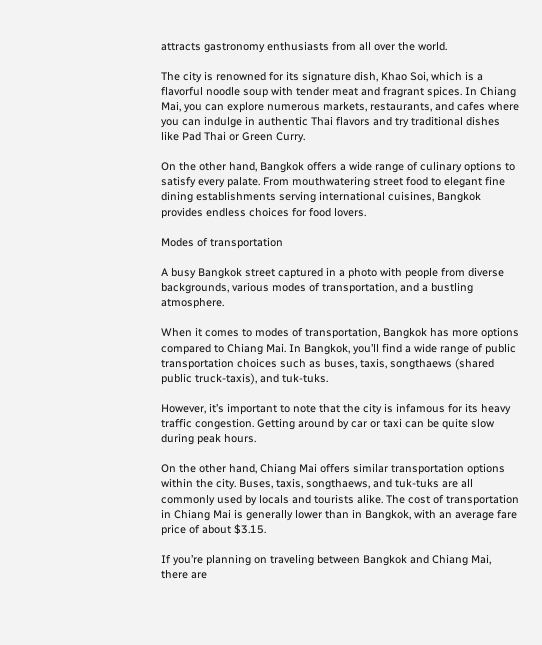attracts gastronomy enthusiasts from all over the world.

The city is renowned for its signature dish, Khao Soi, which is a flavorful noodle soup with tender meat and fragrant spices. In Chiang Mai, you can explore numerous markets, restaurants, and cafes where you can indulge in authentic Thai flavors and try traditional dishes like Pad Thai or Green Curry.

On the other hand, Bangkok offers a wide range of culinary options to satisfy every palate. From mouthwatering street food to elegant fine dining establishments serving international cuisines, Bangkok provides endless choices for food lovers.

Modes of transportation

A busy Bangkok street captured in a photo with people from diverse backgrounds, various modes of transportation, and a bustling atmosphere.

When it comes to modes of transportation, Bangkok has more options compared to Chiang Mai. In Bangkok, you’ll find a wide range of public transportation choices such as buses, taxis, songthaews (shared public truck-taxis), and tuk-tuks.

However, it’s important to note that the city is infamous for its heavy traffic congestion. Getting around by car or taxi can be quite slow during peak hours.

On the other hand, Chiang Mai offers similar transportation options within the city. Buses, taxis, songthaews, and tuk-tuks are all commonly used by locals and tourists alike. The cost of transportation in Chiang Mai is generally lower than in Bangkok, with an average fare price of about $3.15.

If you’re planning on traveling between Bangkok and Chiang Mai, there are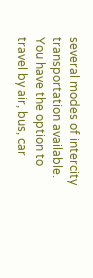several modes of intercity transportation available. You have the option to travel by air, bus, car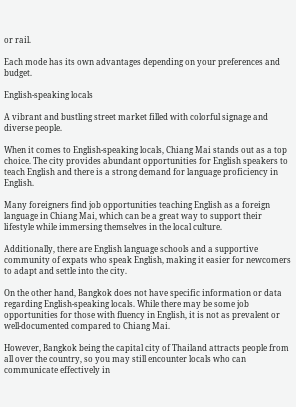or rail.

Each mode has its own advantages depending on your preferences and budget.

English-speaking locals

A vibrant and bustling street market filled with colorful signage and diverse people.

When it comes to English-speaking locals, Chiang Mai stands out as a top choice. The city provides abundant opportunities for English speakers to teach English and there is a strong demand for language proficiency in English.

Many foreigners find job opportunities teaching English as a foreign language in Chiang Mai, which can be a great way to support their lifestyle while immersing themselves in the local culture.

Additionally, there are English language schools and a supportive community of expats who speak English, making it easier for newcomers to adapt and settle into the city.

On the other hand, Bangkok does not have specific information or data regarding English-speaking locals. While there may be some job opportunities for those with fluency in English, it is not as prevalent or well-documented compared to Chiang Mai.

However, Bangkok being the capital city of Thailand attracts people from all over the country, so you may still encounter locals who can communicate effectively in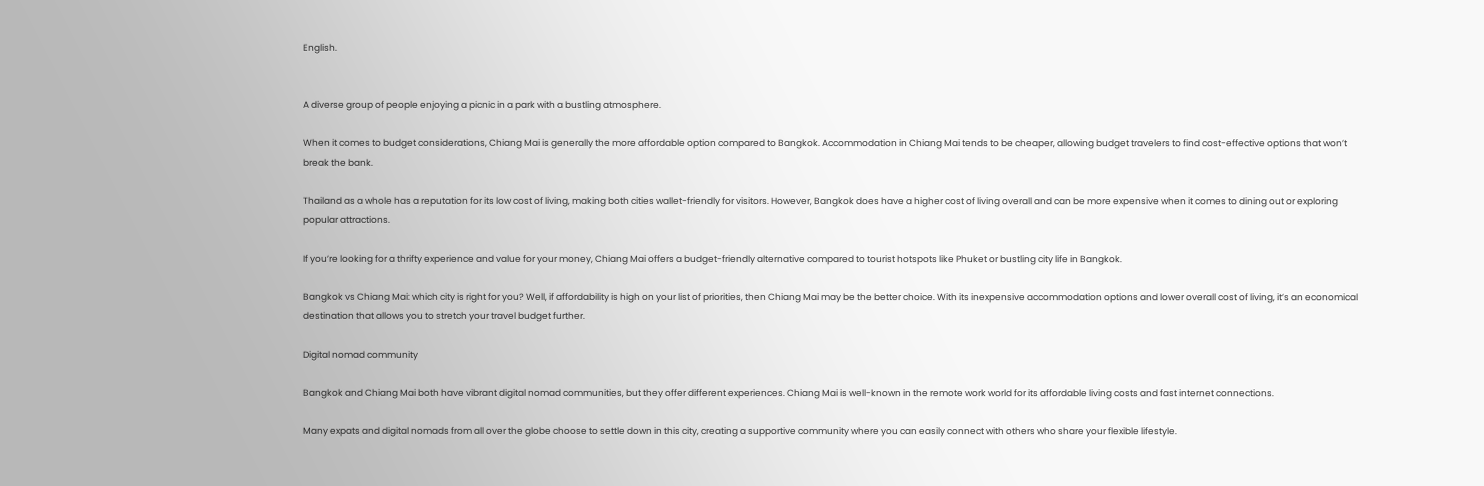English.


A diverse group of people enjoying a picnic in a park with a bustling atmosphere.

When it comes to budget considerations, Chiang Mai is generally the more affordable option compared to Bangkok. Accommodation in Chiang Mai tends to be cheaper, allowing budget travelers to find cost-effective options that won’t break the bank.

Thailand as a whole has a reputation for its low cost of living, making both cities wallet-friendly for visitors. However, Bangkok does have a higher cost of living overall and can be more expensive when it comes to dining out or exploring popular attractions.

If you’re looking for a thrifty experience and value for your money, Chiang Mai offers a budget-friendly alternative compared to tourist hotspots like Phuket or bustling city life in Bangkok.

Bangkok vs Chiang Mai: which city is right for you? Well, if affordability is high on your list of priorities, then Chiang Mai may be the better choice. With its inexpensive accommodation options and lower overall cost of living, it’s an economical destination that allows you to stretch your travel budget further.

Digital nomad community

Bangkok and Chiang Mai both have vibrant digital nomad communities, but they offer different experiences. Chiang Mai is well-known in the remote work world for its affordable living costs and fast internet connections.

Many expats and digital nomads from all over the globe choose to settle down in this city, creating a supportive community where you can easily connect with others who share your flexible lifestyle.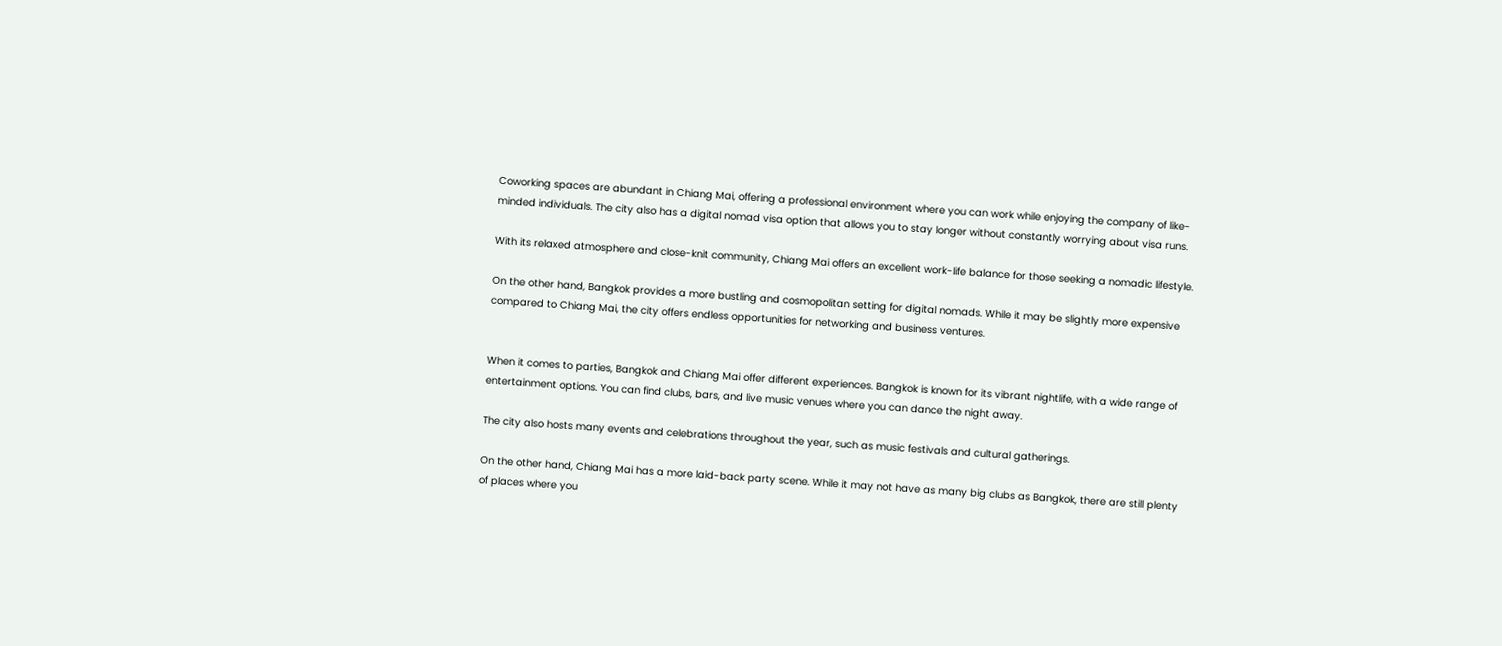Coworking spaces are abundant in Chiang Mai, offering a professional environment where you can work while enjoying the company of like-minded individuals. The city also has a digital nomad visa option that allows you to stay longer without constantly worrying about visa runs.

With its relaxed atmosphere and close-knit community, Chiang Mai offers an excellent work-life balance for those seeking a nomadic lifestyle.

On the other hand, Bangkok provides a more bustling and cosmopolitan setting for digital nomads. While it may be slightly more expensive compared to Chiang Mai, the city offers endless opportunities for networking and business ventures.


When it comes to parties, Bangkok and Chiang Mai offer different experiences. Bangkok is known for its vibrant nightlife, with a wide range of entertainment options. You can find clubs, bars, and live music venues where you can dance the night away.

The city also hosts many events and celebrations throughout the year, such as music festivals and cultural gatherings.

On the other hand, Chiang Mai has a more laid-back party scene. While it may not have as many big clubs as Bangkok, there are still plenty of places where you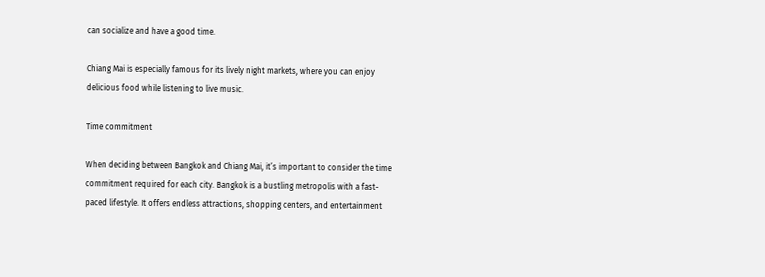can socialize and have a good time.

Chiang Mai is especially famous for its lively night markets, where you can enjoy delicious food while listening to live music.

Time commitment

When deciding between Bangkok and Chiang Mai, it’s important to consider the time commitment required for each city. Bangkok is a bustling metropolis with a fast-paced lifestyle. It offers endless attractions, shopping centers, and entertainment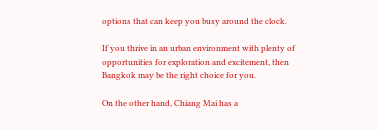options that can keep you busy around the clock.

If you thrive in an urban environment with plenty of opportunities for exploration and excitement, then Bangkok may be the right choice for you.

On the other hand, Chiang Mai has a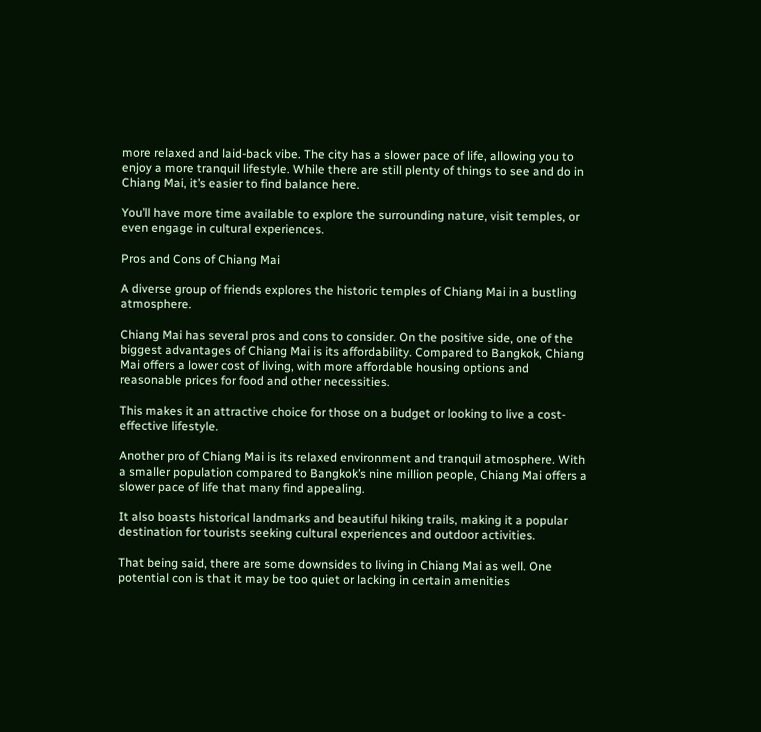more relaxed and laid-back vibe. The city has a slower pace of life, allowing you to enjoy a more tranquil lifestyle. While there are still plenty of things to see and do in Chiang Mai, it’s easier to find balance here.

You’ll have more time available to explore the surrounding nature, visit temples, or even engage in cultural experiences.

Pros and Cons of Chiang Mai

A diverse group of friends explores the historic temples of Chiang Mai in a bustling atmosphere.

Chiang Mai has several pros and cons to consider. On the positive side, one of the biggest advantages of Chiang Mai is its affordability. Compared to Bangkok, Chiang Mai offers a lower cost of living, with more affordable housing options and reasonable prices for food and other necessities.

This makes it an attractive choice for those on a budget or looking to live a cost-effective lifestyle.

Another pro of Chiang Mai is its relaxed environment and tranquil atmosphere. With a smaller population compared to Bangkok’s nine million people, Chiang Mai offers a slower pace of life that many find appealing.

It also boasts historical landmarks and beautiful hiking trails, making it a popular destination for tourists seeking cultural experiences and outdoor activities.

That being said, there are some downsides to living in Chiang Mai as well. One potential con is that it may be too quiet or lacking in certain amenities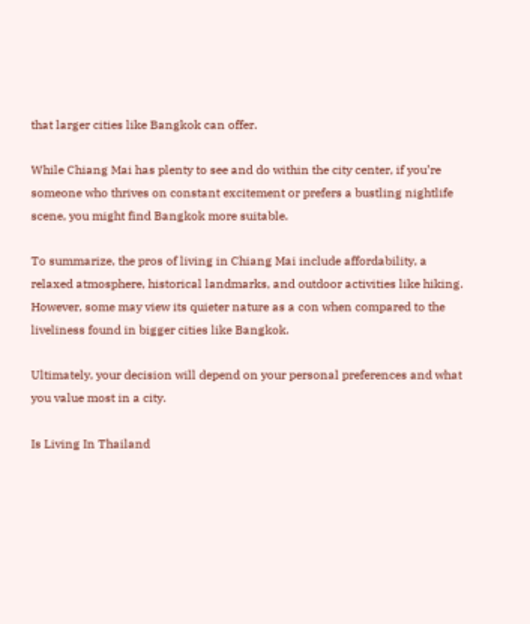that larger cities like Bangkok can offer.

While Chiang Mai has plenty to see and do within the city center, if you’re someone who thrives on constant excitement or prefers a bustling nightlife scene, you might find Bangkok more suitable.

To summarize, the pros of living in Chiang Mai include affordability, a relaxed atmosphere, historical landmarks, and outdoor activities like hiking. However, some may view its quieter nature as a con when compared to the liveliness found in bigger cities like Bangkok.

Ultimately, your decision will depend on your personal preferences and what you value most in a city.

Is Living In Thailand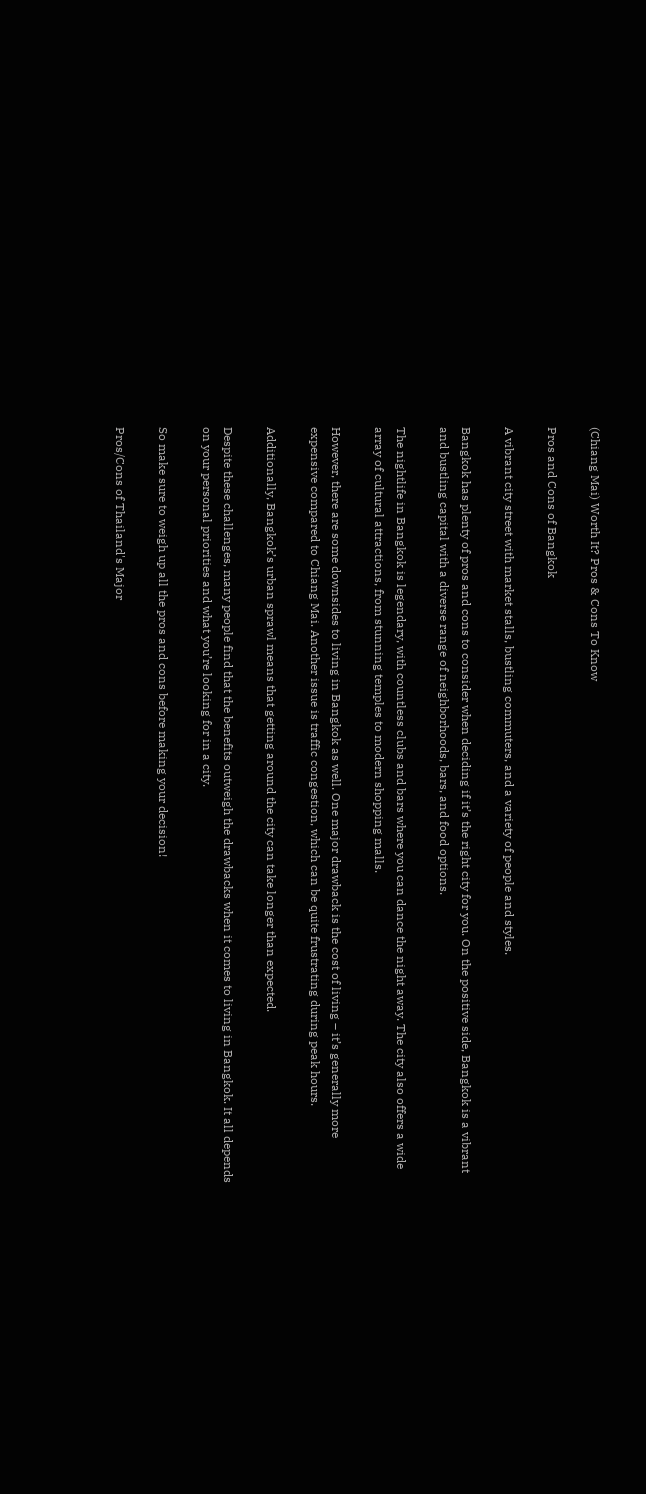(Chiang Mai) Worth It? Pros & Cons To Know

Pros and Cons of Bangkok

A vibrant city street with market stalls, bustling commuters, and a variety of people and styles.

Bangkok has plenty of pros and cons to consider when deciding if it’s the right city for you. On the positive side, Bangkok is a vibrant and bustling capital with a diverse range of neighborhoods, bars, and food options.

The nightlife in Bangkok is legendary, with countless clubs and bars where you can dance the night away. The city also offers a wide array of cultural attractions, from stunning temples to modern shopping malls.

However, there are some downsides to living in Bangkok as well. One major drawback is the cost of living – it’s generally more expensive compared to Chiang Mai. Another issue is traffic congestion, which can be quite frustrating during peak hours.

Additionally, Bangkok’s urban sprawl means that getting around the city can take longer than expected.

Despite these challenges, many people find that the benefits outweigh the drawbacks when it comes to living in Bangkok. It all depends on your personal priorities and what you’re looking for in a city.

So make sure to weigh up all the pros and cons before making your decision!

Pros/Cons of Thailand's Major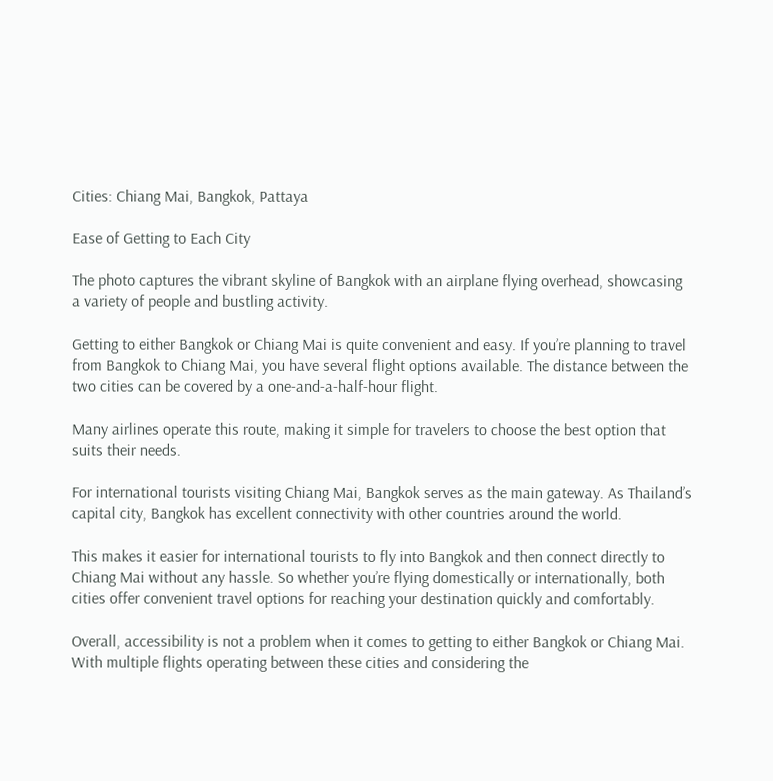Cities: Chiang Mai, Bangkok, Pattaya

Ease of Getting to Each City

The photo captures the vibrant skyline of Bangkok with an airplane flying overhead, showcasing a variety of people and bustling activity.

Getting to either Bangkok or Chiang Mai is quite convenient and easy. If you’re planning to travel from Bangkok to Chiang Mai, you have several flight options available. The distance between the two cities can be covered by a one-and-a-half-hour flight.

Many airlines operate this route, making it simple for travelers to choose the best option that suits their needs.

For international tourists visiting Chiang Mai, Bangkok serves as the main gateway. As Thailand’s capital city, Bangkok has excellent connectivity with other countries around the world.

This makes it easier for international tourists to fly into Bangkok and then connect directly to Chiang Mai without any hassle. So whether you’re flying domestically or internationally, both cities offer convenient travel options for reaching your destination quickly and comfortably.

Overall, accessibility is not a problem when it comes to getting to either Bangkok or Chiang Mai. With multiple flights operating between these cities and considering the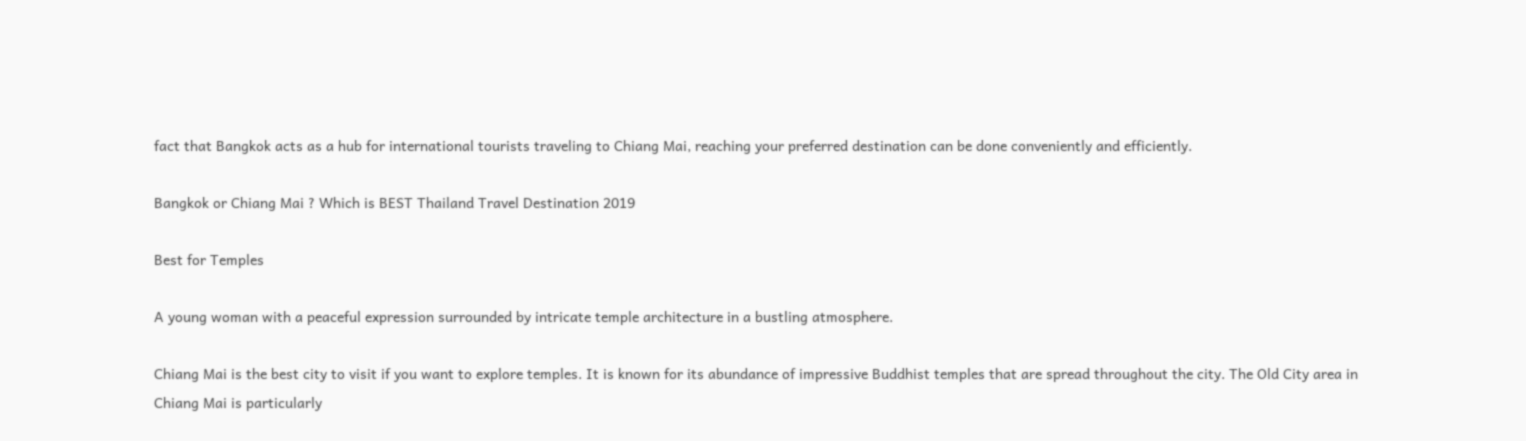fact that Bangkok acts as a hub for international tourists traveling to Chiang Mai, reaching your preferred destination can be done conveniently and efficiently.

Bangkok or Chiang Mai ? Which is BEST Thailand Travel Destination 2019

Best for Temples

A young woman with a peaceful expression surrounded by intricate temple architecture in a bustling atmosphere.

Chiang Mai is the best city to visit if you want to explore temples. It is known for its abundance of impressive Buddhist temples that are spread throughout the city. The Old City area in Chiang Mai is particularly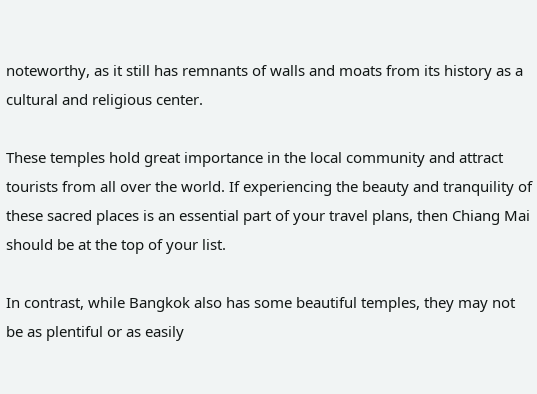noteworthy, as it still has remnants of walls and moats from its history as a cultural and religious center.

These temples hold great importance in the local community and attract tourists from all over the world. If experiencing the beauty and tranquility of these sacred places is an essential part of your travel plans, then Chiang Mai should be at the top of your list.

In contrast, while Bangkok also has some beautiful temples, they may not be as plentiful or as easily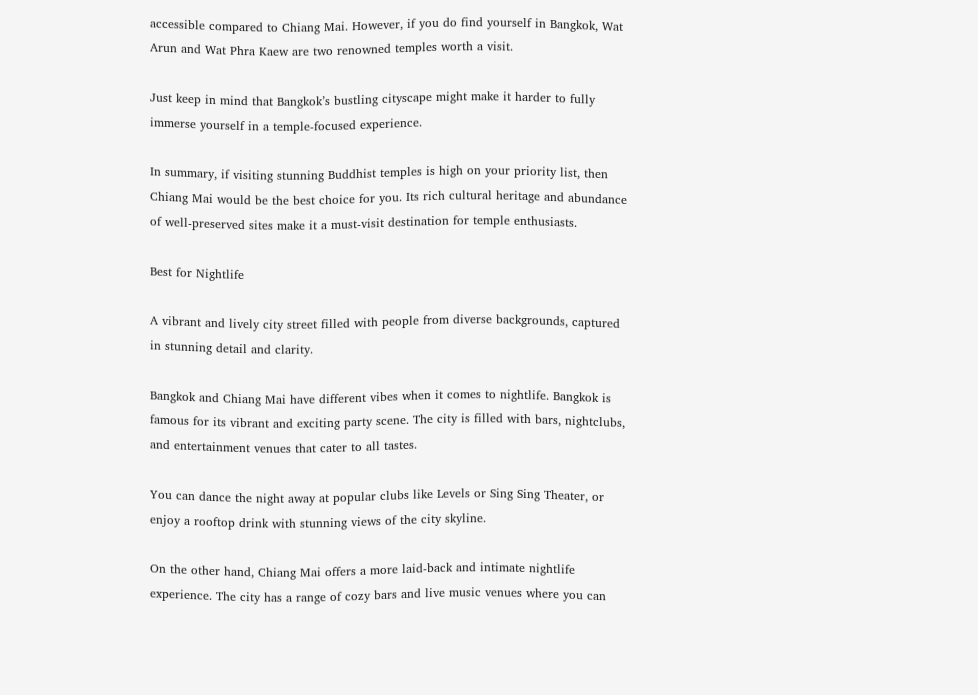accessible compared to Chiang Mai. However, if you do find yourself in Bangkok, Wat Arun and Wat Phra Kaew are two renowned temples worth a visit.

Just keep in mind that Bangkok’s bustling cityscape might make it harder to fully immerse yourself in a temple-focused experience.

In summary, if visiting stunning Buddhist temples is high on your priority list, then Chiang Mai would be the best choice for you. Its rich cultural heritage and abundance of well-preserved sites make it a must-visit destination for temple enthusiasts.

Best for Nightlife

A vibrant and lively city street filled with people from diverse backgrounds, captured in stunning detail and clarity.

Bangkok and Chiang Mai have different vibes when it comes to nightlife. Bangkok is famous for its vibrant and exciting party scene. The city is filled with bars, nightclubs, and entertainment venues that cater to all tastes.

You can dance the night away at popular clubs like Levels or Sing Sing Theater, or enjoy a rooftop drink with stunning views of the city skyline.

On the other hand, Chiang Mai offers a more laid-back and intimate nightlife experience. The city has a range of cozy bars and live music venues where you can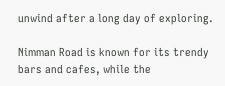unwind after a long day of exploring.

Nimman Road is known for its trendy bars and cafes, while the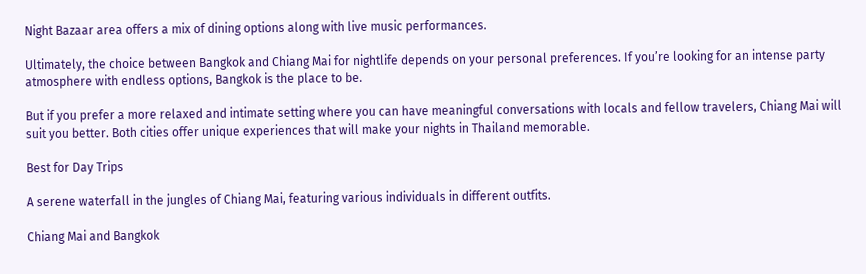Night Bazaar area offers a mix of dining options along with live music performances.

Ultimately, the choice between Bangkok and Chiang Mai for nightlife depends on your personal preferences. If you’re looking for an intense party atmosphere with endless options, Bangkok is the place to be.

But if you prefer a more relaxed and intimate setting where you can have meaningful conversations with locals and fellow travelers, Chiang Mai will suit you better. Both cities offer unique experiences that will make your nights in Thailand memorable.

Best for Day Trips

A serene waterfall in the jungles of Chiang Mai, featuring various individuals in different outfits.

Chiang Mai and Bangkok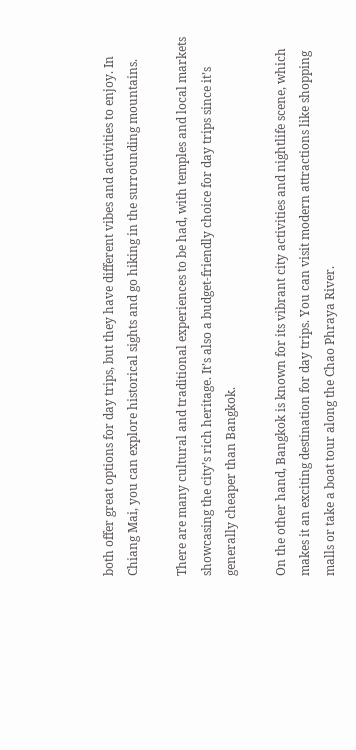both offer great options for day trips, but they have different vibes and activities to enjoy. In Chiang Mai, you can explore historical sights and go hiking in the surrounding mountains.

There are many cultural and traditional experiences to be had, with temples and local markets showcasing the city’s rich heritage. It’s also a budget-friendly choice for day trips since it’s generally cheaper than Bangkok.

On the other hand, Bangkok is known for its vibrant city activities and nightlife scene, which makes it an exciting destination for day trips. You can visit modern attractions like shopping malls or take a boat tour along the Chao Phraya River.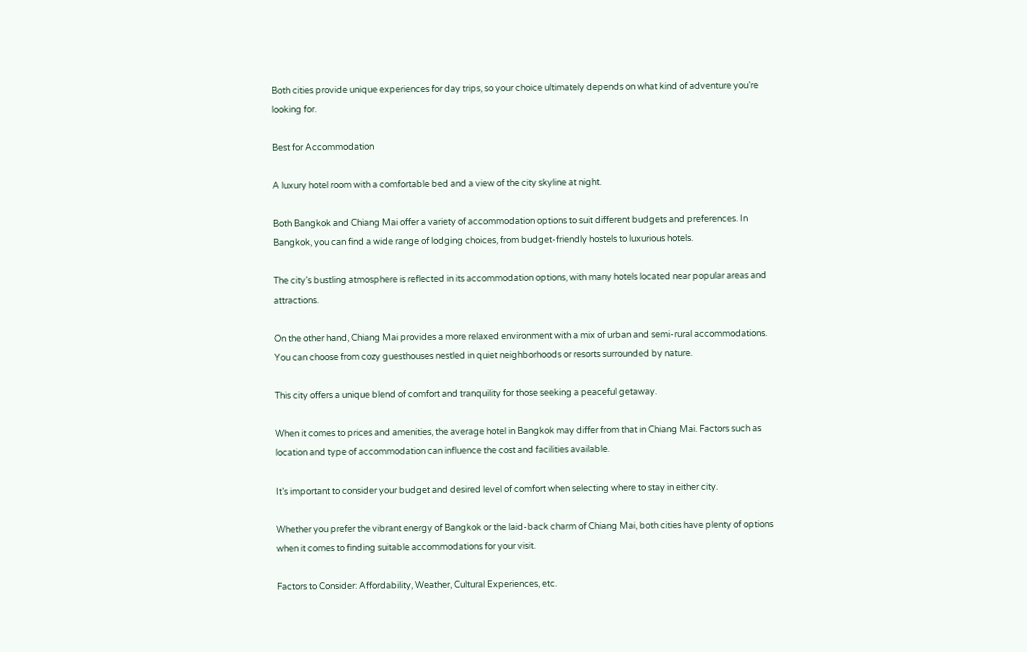Both cities provide unique experiences for day trips, so your choice ultimately depends on what kind of adventure you’re looking for.

Best for Accommodation

A luxury hotel room with a comfortable bed and a view of the city skyline at night.

Both Bangkok and Chiang Mai offer a variety of accommodation options to suit different budgets and preferences. In Bangkok, you can find a wide range of lodging choices, from budget-friendly hostels to luxurious hotels.

The city’s bustling atmosphere is reflected in its accommodation options, with many hotels located near popular areas and attractions.

On the other hand, Chiang Mai provides a more relaxed environment with a mix of urban and semi-rural accommodations. You can choose from cozy guesthouses nestled in quiet neighborhoods or resorts surrounded by nature.

This city offers a unique blend of comfort and tranquility for those seeking a peaceful getaway.

When it comes to prices and amenities, the average hotel in Bangkok may differ from that in Chiang Mai. Factors such as location and type of accommodation can influence the cost and facilities available.

It’s important to consider your budget and desired level of comfort when selecting where to stay in either city.

Whether you prefer the vibrant energy of Bangkok or the laid-back charm of Chiang Mai, both cities have plenty of options when it comes to finding suitable accommodations for your visit.

Factors to Consider: Affordability, Weather, Cultural Experiences, etc.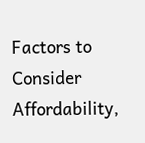Factors to Consider Affordability,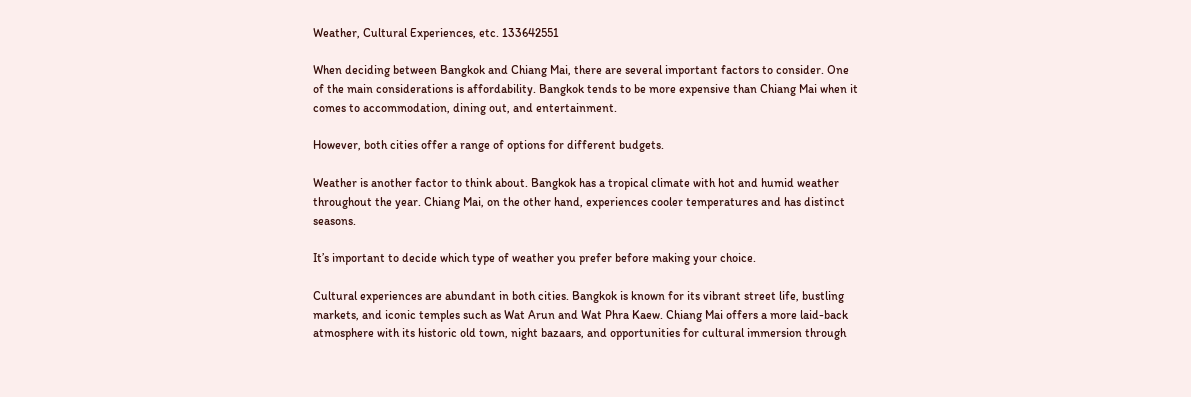Weather, Cultural Experiences, etc. 133642551

When deciding between Bangkok and Chiang Mai, there are several important factors to consider. One of the main considerations is affordability. Bangkok tends to be more expensive than Chiang Mai when it comes to accommodation, dining out, and entertainment.

However, both cities offer a range of options for different budgets.

Weather is another factor to think about. Bangkok has a tropical climate with hot and humid weather throughout the year. Chiang Mai, on the other hand, experiences cooler temperatures and has distinct seasons.

It’s important to decide which type of weather you prefer before making your choice.

Cultural experiences are abundant in both cities. Bangkok is known for its vibrant street life, bustling markets, and iconic temples such as Wat Arun and Wat Phra Kaew. Chiang Mai offers a more laid-back atmosphere with its historic old town, night bazaars, and opportunities for cultural immersion through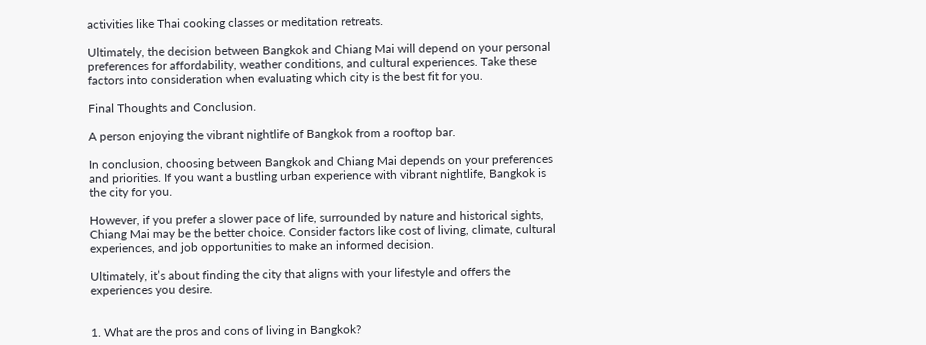activities like Thai cooking classes or meditation retreats.

Ultimately, the decision between Bangkok and Chiang Mai will depend on your personal preferences for affordability, weather conditions, and cultural experiences. Take these factors into consideration when evaluating which city is the best fit for you.

Final Thoughts and Conclusion.

A person enjoying the vibrant nightlife of Bangkok from a rooftop bar.

In conclusion, choosing between Bangkok and Chiang Mai depends on your preferences and priorities. If you want a bustling urban experience with vibrant nightlife, Bangkok is the city for you.

However, if you prefer a slower pace of life, surrounded by nature and historical sights, Chiang Mai may be the better choice. Consider factors like cost of living, climate, cultural experiences, and job opportunities to make an informed decision.

Ultimately, it’s about finding the city that aligns with your lifestyle and offers the experiences you desire.


1. What are the pros and cons of living in Bangkok?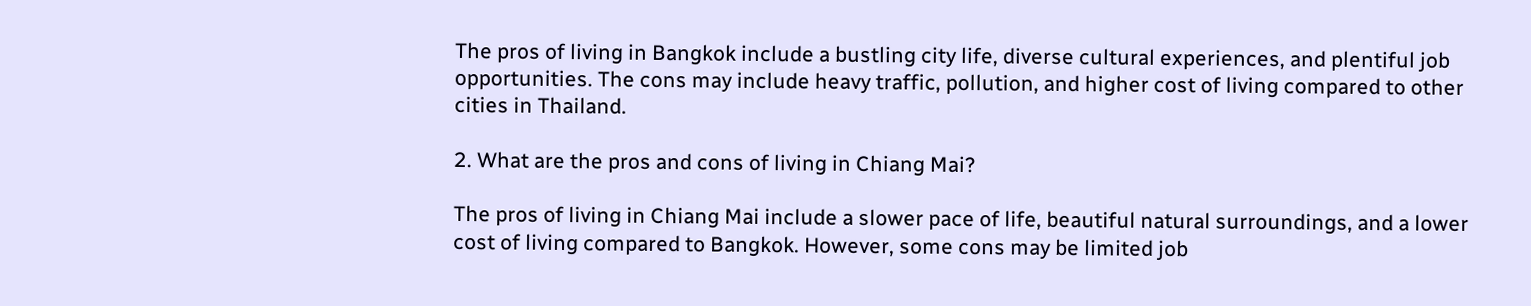The pros of living in Bangkok include a bustling city life, diverse cultural experiences, and plentiful job opportunities. The cons may include heavy traffic, pollution, and higher cost of living compared to other cities in Thailand.

2. What are the pros and cons of living in Chiang Mai?

The pros of living in Chiang Mai include a slower pace of life, beautiful natural surroundings, and a lower cost of living compared to Bangkok. However, some cons may be limited job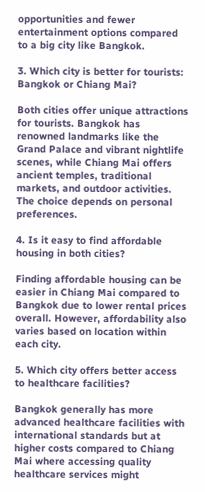opportunities and fewer entertainment options compared to a big city like Bangkok.

3. Which city is better for tourists: Bangkok or Chiang Mai?

Both cities offer unique attractions for tourists. Bangkok has renowned landmarks like the Grand Palace and vibrant nightlife scenes, while Chiang Mai offers ancient temples, traditional markets, and outdoor activities. The choice depends on personal preferences.

4. Is it easy to find affordable housing in both cities?

Finding affordable housing can be easier in Chiang Mai compared to Bangkok due to lower rental prices overall. However, affordability also varies based on location within each city.

5. Which city offers better access to healthcare facilities?

Bangkok generally has more advanced healthcare facilities with international standards but at higher costs compared to Chiang Mai where accessing quality healthcare services might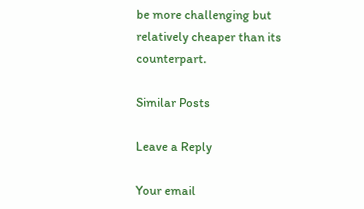be more challenging but relatively cheaper than its counterpart.

Similar Posts

Leave a Reply

Your email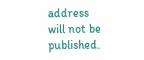address will not be published.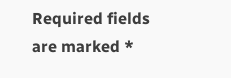Required fields are marked *